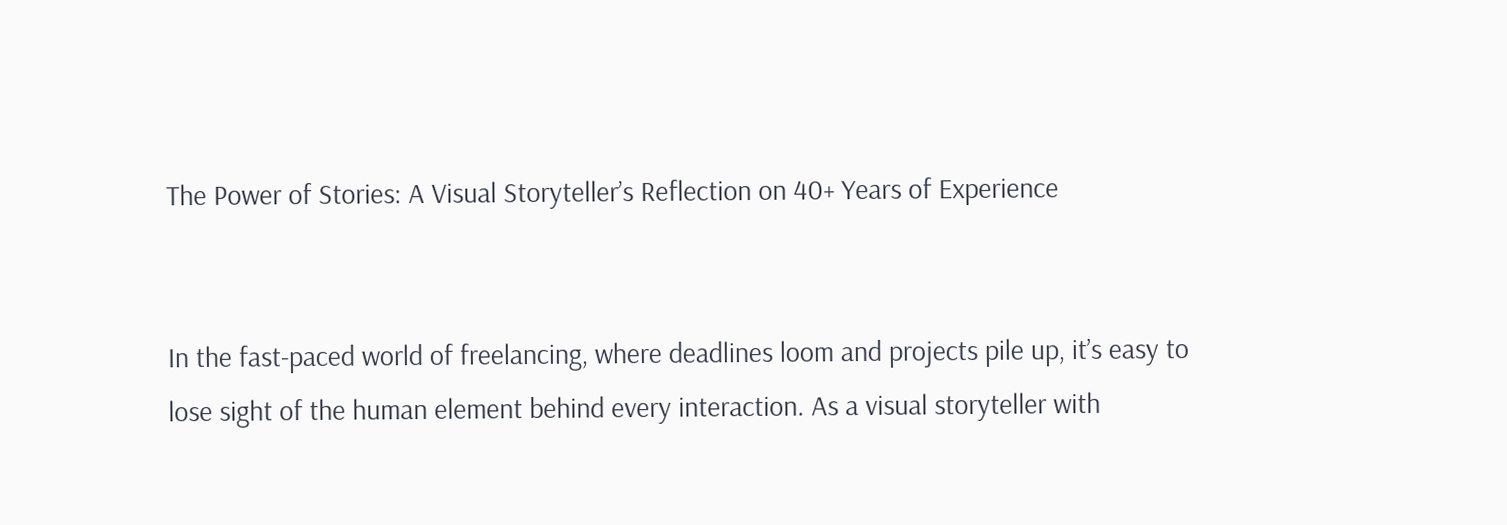The Power of Stories: A Visual Storyteller’s Reflection on 40+ Years of Experience


In the fast-paced world of freelancing, where deadlines loom and projects pile up, it’s easy to lose sight of the human element behind every interaction. As a visual storyteller with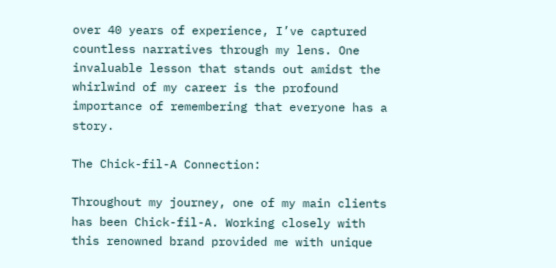over 40 years of experience, I’ve captured countless narratives through my lens. One invaluable lesson that stands out amidst the whirlwind of my career is the profound importance of remembering that everyone has a story.

The Chick-fil-A Connection:

Throughout my journey, one of my main clients has been Chick-fil-A. Working closely with this renowned brand provided me with unique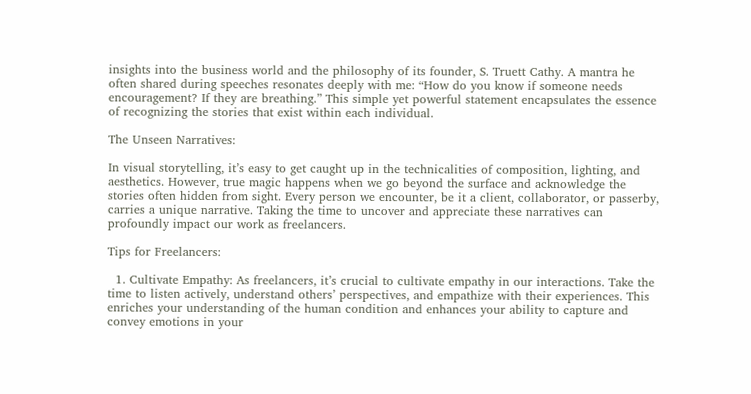insights into the business world and the philosophy of its founder, S. Truett Cathy. A mantra he often shared during speeches resonates deeply with me: “How do you know if someone needs encouragement? If they are breathing.” This simple yet powerful statement encapsulates the essence of recognizing the stories that exist within each individual.

The Unseen Narratives:

In visual storytelling, it’s easy to get caught up in the technicalities of composition, lighting, and aesthetics. However, true magic happens when we go beyond the surface and acknowledge the stories often hidden from sight. Every person we encounter, be it a client, collaborator, or passerby, carries a unique narrative. Taking the time to uncover and appreciate these narratives can profoundly impact our work as freelancers.

Tips for Freelancers:

  1. Cultivate Empathy: As freelancers, it’s crucial to cultivate empathy in our interactions. Take the time to listen actively, understand others’ perspectives, and empathize with their experiences. This enriches your understanding of the human condition and enhances your ability to capture and convey emotions in your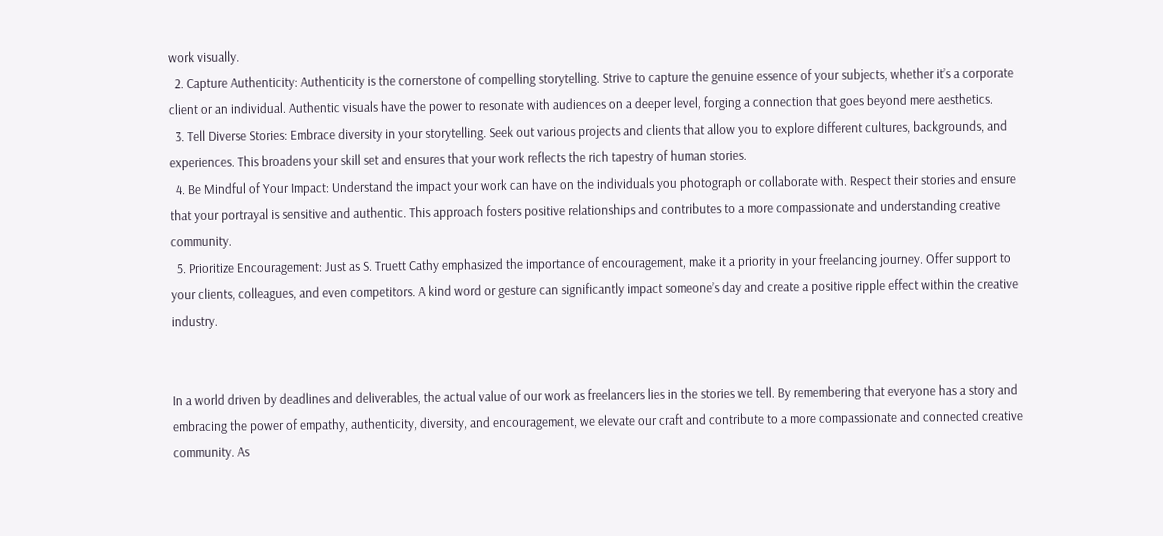work visually.
  2. Capture Authenticity: Authenticity is the cornerstone of compelling storytelling. Strive to capture the genuine essence of your subjects, whether it’s a corporate client or an individual. Authentic visuals have the power to resonate with audiences on a deeper level, forging a connection that goes beyond mere aesthetics.
  3. Tell Diverse Stories: Embrace diversity in your storytelling. Seek out various projects and clients that allow you to explore different cultures, backgrounds, and experiences. This broadens your skill set and ensures that your work reflects the rich tapestry of human stories.
  4. Be Mindful of Your Impact: Understand the impact your work can have on the individuals you photograph or collaborate with. Respect their stories and ensure that your portrayal is sensitive and authentic. This approach fosters positive relationships and contributes to a more compassionate and understanding creative community.
  5. Prioritize Encouragement: Just as S. Truett Cathy emphasized the importance of encouragement, make it a priority in your freelancing journey. Offer support to your clients, colleagues, and even competitors. A kind word or gesture can significantly impact someone’s day and create a positive ripple effect within the creative industry.


In a world driven by deadlines and deliverables, the actual value of our work as freelancers lies in the stories we tell. By remembering that everyone has a story and embracing the power of empathy, authenticity, diversity, and encouragement, we elevate our craft and contribute to a more compassionate and connected creative community. As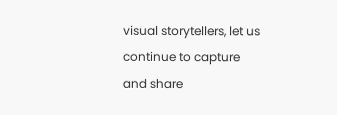visual storytellers, let us continue to capture and share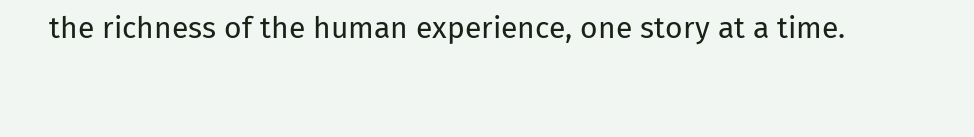the richness of the human experience, one story at a time.